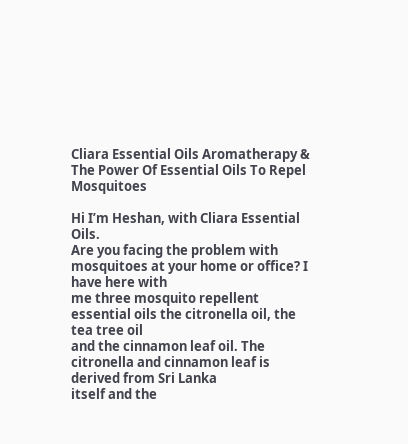Cliara Essential Oils Aromatherapy & The Power Of Essential Oils To Repel Mosquitoes

Hi I’m Heshan, with Cliara Essential Oils.
Are you facing the problem with mosquitoes at your home or office? I have here with
me three mosquito repellent essential oils the citronella oil, the tea tree oil
and the cinnamon leaf oil. The citronella and cinnamon leaf is derived from Sri Lanka
itself and the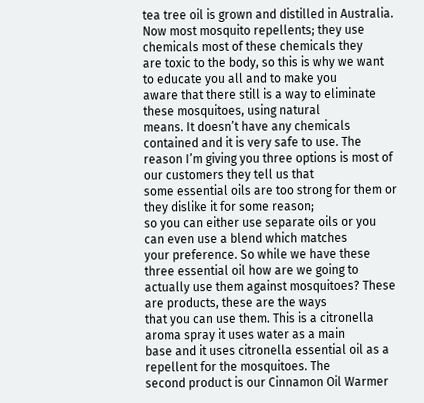tea tree oil is grown and distilled in Australia.
Now most mosquito repellents; they use chemicals most of these chemicals they
are toxic to the body, so this is why we want to educate you all and to make you
aware that there still is a way to eliminate these mosquitoes, using natural
means. It doesn’t have any chemicals contained and it is very safe to use. The
reason I’m giving you three options is most of our customers they tell us that
some essential oils are too strong for them or they dislike it for some reason;
so you can either use separate oils or you can even use a blend which matches
your preference. So while we have these three essential oil how are we going to
actually use them against mosquitoes? These are products, these are the ways
that you can use them. This is a citronella aroma spray it uses water as a main
base and it uses citronella essential oil as a repellent for the mosquitoes. The
second product is our Cinnamon Oil Warmer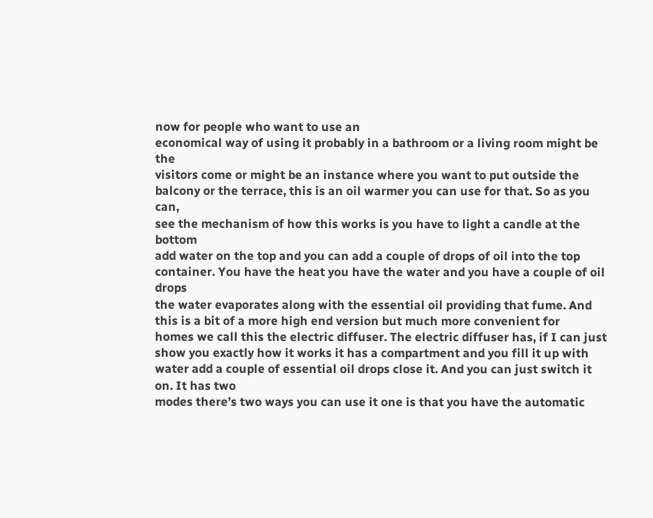now for people who want to use an
economical way of using it probably in a bathroom or a living room might be the
visitors come or might be an instance where you want to put outside the
balcony or the terrace, this is an oil warmer you can use for that. So as you can,
see the mechanism of how this works is you have to light a candle at the bottom
add water on the top and you can add a couple of drops of oil into the top
container. You have the heat you have the water and you have a couple of oil drops
the water evaporates along with the essential oil providing that fume. And
this is a bit of a more high end version but much more convenient for
homes we call this the electric diffuser. The electric diffuser has, if I can just
show you exactly how it works it has a compartment and you fill it up with
water add a couple of essential oil drops close it. And you can just switch it on. It has two
modes there’s two ways you can use it one is that you have the automatic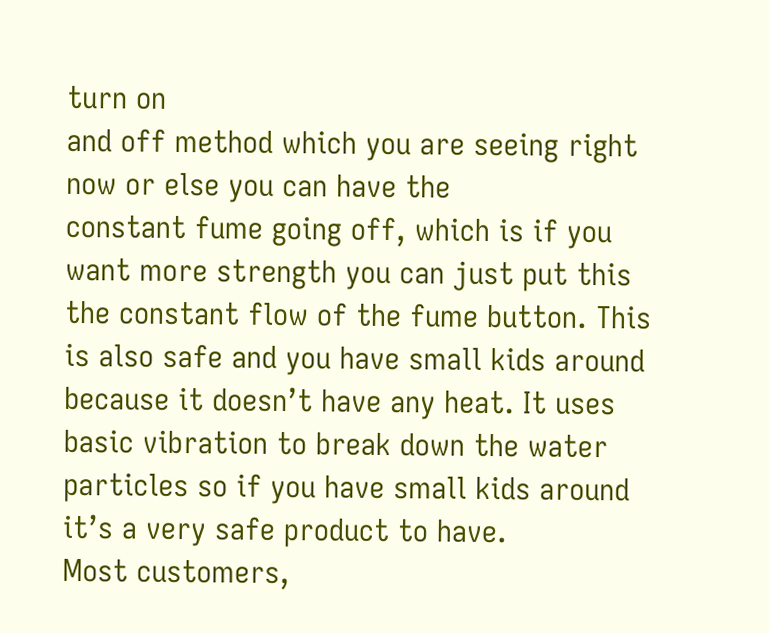turn on
and off method which you are seeing right now or else you can have the
constant fume going off, which is if you want more strength you can just put this
the constant flow of the fume button. This is also safe and you have small kids around
because it doesn’t have any heat. It uses basic vibration to break down the water
particles so if you have small kids around it’s a very safe product to have.
Most customers,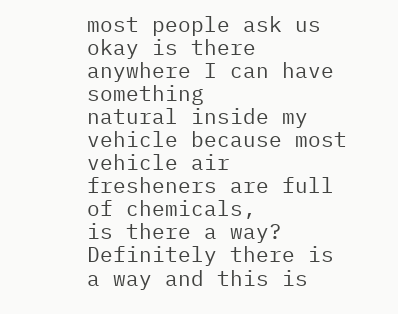most people ask us okay is there anywhere I can have something
natural inside my vehicle because most vehicle air fresheners are full of chemicals,
is there a way? Definitely there is a way and this is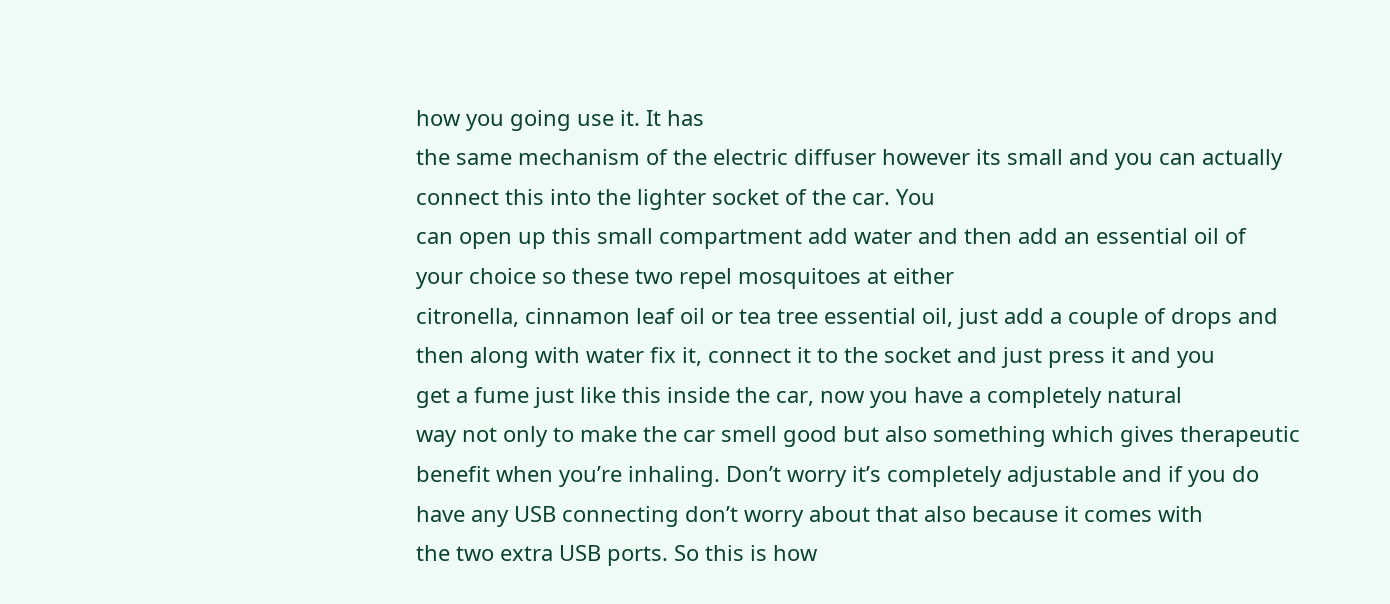how you going use it. It has
the same mechanism of the electric diffuser however its small and you can actually
connect this into the lighter socket of the car. You
can open up this small compartment add water and then add an essential oil of
your choice so these two repel mosquitoes at either
citronella, cinnamon leaf oil or tea tree essential oil, just add a couple of drops and
then along with water fix it, connect it to the socket and just press it and you
get a fume just like this inside the car, now you have a completely natural
way not only to make the car smell good but also something which gives therapeutic
benefit when you’re inhaling. Don’t worry it’s completely adjustable and if you do
have any USB connecting don’t worry about that also because it comes with
the two extra USB ports. So this is how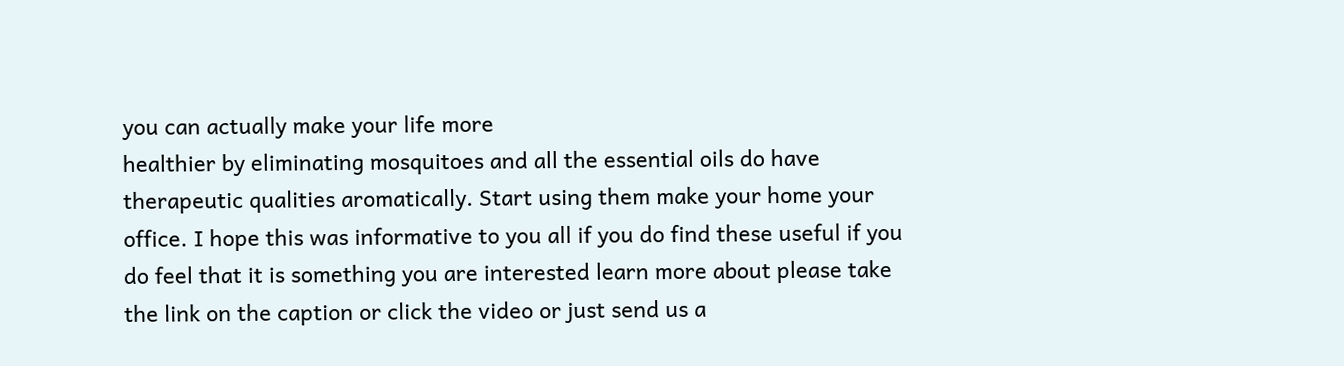you can actually make your life more
healthier by eliminating mosquitoes and all the essential oils do have
therapeutic qualities aromatically. Start using them make your home your
office. I hope this was informative to you all if you do find these useful if you
do feel that it is something you are interested learn more about please take
the link on the caption or click the video or just send us a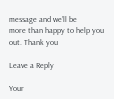message and we’ll be
more than happy to help you out. Thank you

Leave a Reply

Your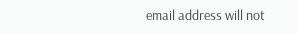email address will not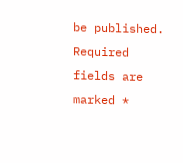be published. Required fields are marked *